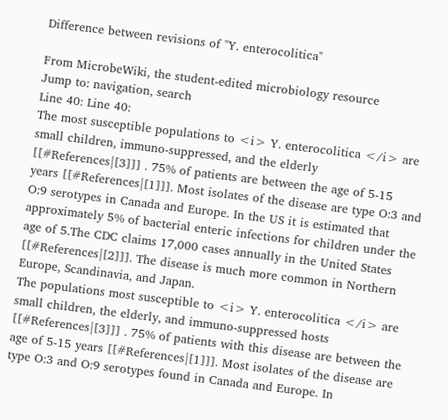Difference between revisions of "Y. enterocolitica"

From MicrobeWiki, the student-edited microbiology resource
Jump to: navigation, search
Line 40: Line 40:
The most susceptible populations to <i> Y. enterocolitica </i> are small children, immuno-suppressed, and the elderly [[#References|[3]]] . 75% of patients are between the age of 5-15 years [[#References|[1]]]. Most isolates of the disease are type O:3 and O:9 serotypes in Canada and Europe. In the US it is estimated that approximately 5% of bacterial enteric infections for children under the age of 5.The CDC claims 17,000 cases annually in the United States [[#References|[2]]]. The disease is much more common in Northern Europe, Scandinavia, and Japan.
The populations most susceptible to <i> Y. enterocolitica </i> are small children, the elderly, and immuno-suppressed hosts [[#References|[3]]] . 75% of patients with this disease are between the age of 5-15 years [[#References|[1]]]. Most isolates of the disease are type O:3 and O:9 serotypes found in Canada and Europe. In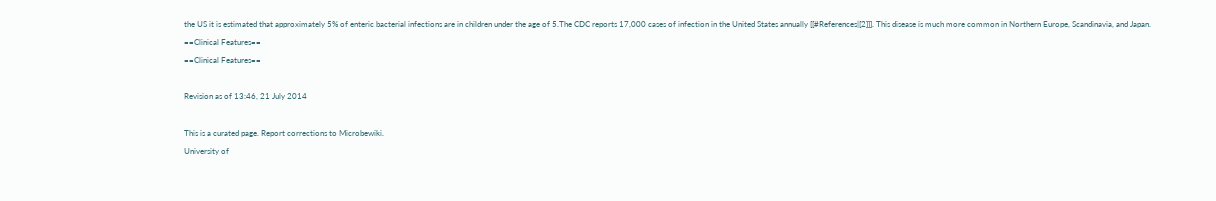the US it is estimated that approximately 5% of enteric bacterial infections are in children under the age of 5.The CDC reports 17,000 cases of infection in the United States annually [[#References|[2]]]. This disease is much more common in Northern Europe, Scandinavia, and Japan.
==Clinical Features==
==Clinical Features==

Revision as of 13:46, 21 July 2014

This is a curated page. Report corrections to Microbewiki.
University of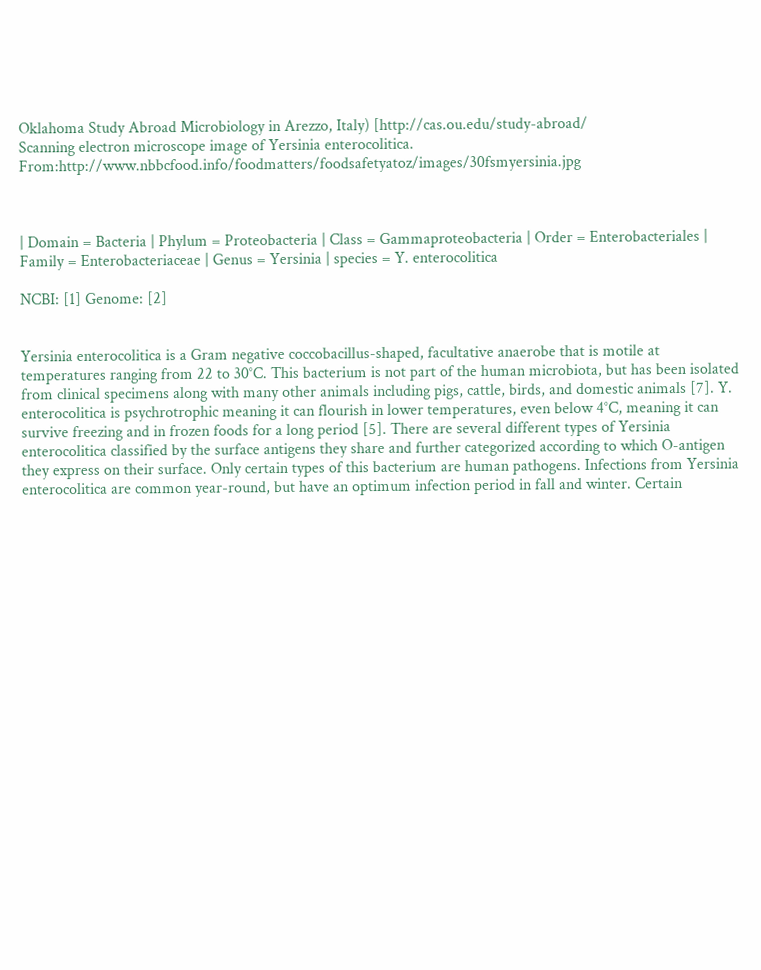Oklahoma Study Abroad Microbiology in Arezzo, Italy) [http://cas.ou.edu/study-abroad/
Scanning electron microscope image of Yersinia enterocolitica. From:http://www.nbbcfood.info/foodmatters/foodsafetyatoz/images/30fsmyersinia.jpg



| Domain = Bacteria | Phylum = Proteobacteria | Class = Gammaproteobacteria | Order = Enterobacteriales | Family = Enterobacteriaceae | Genus = Yersinia | species = Y. enterocolitica

NCBI: [1] Genome: [2]


Yersinia enterocolitica is a Gram negative coccobacillus-shaped, facultative anaerobe that is motile at temperatures ranging from 22 to 30°C. This bacterium is not part of the human microbiota, but has been isolated from clinical specimens along with many other animals including pigs, cattle, birds, and domestic animals [7]. Y. enterocolitica is psychrotrophic meaning it can flourish in lower temperatures, even below 4°C, meaning it can survive freezing and in frozen foods for a long period [5]. There are several different types of Yersinia enterocolitica classified by the surface antigens they share and further categorized according to which O-antigen they express on their surface. Only certain types of this bacterium are human pathogens. Infections from Yersinia enterocolitica are common year-round, but have an optimum infection period in fall and winter. Certain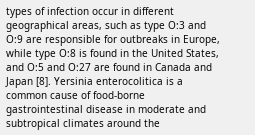types of infection occur in different geographical areas, such as type O:3 and O:9 are responsible for outbreaks in Europe, while type O:8 is found in the United States, and O:5 and O:27 are found in Canada and Japan [8]. Yersinia enterocolitica is a common cause of food-borne gastrointestinal disease in moderate and subtropical climates around the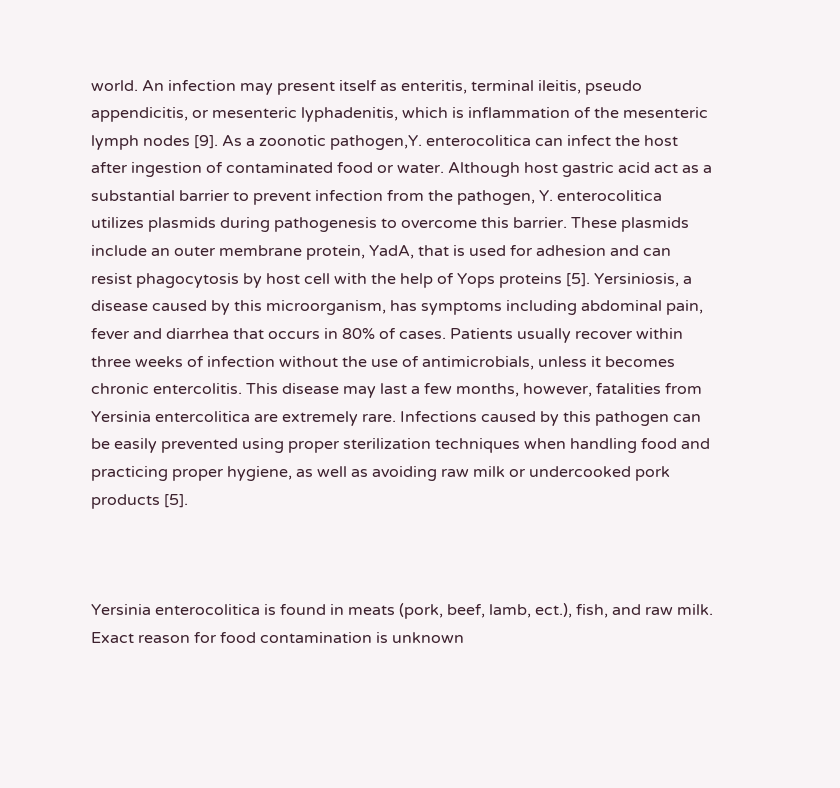world. An infection may present itself as enteritis, terminal ileitis, pseudo appendicitis, or mesenteric lyphadenitis, which is inflammation of the mesenteric lymph nodes [9]. As a zoonotic pathogen,Y. enterocolitica can infect the host after ingestion of contaminated food or water. Although host gastric acid act as a substantial barrier to prevent infection from the pathogen, Y. enterocolitica utilizes plasmids during pathogenesis to overcome this barrier. These plasmids include an outer membrane protein, YadA, that is used for adhesion and can resist phagocytosis by host cell with the help of Yops proteins [5]. Yersiniosis, a disease caused by this microorganism, has symptoms including abdominal pain, fever and diarrhea that occurs in 80% of cases. Patients usually recover within three weeks of infection without the use of antimicrobials, unless it becomes chronic entercolitis. This disease may last a few months, however, fatalities from Yersinia entercolitica are extremely rare. Infections caused by this pathogen can be easily prevented using proper sterilization techniques when handling food and practicing proper hygiene, as well as avoiding raw milk or undercooked pork products [5].



Yersinia enterocolitica is found in meats (pork, beef, lamb, ect.), fish, and raw milk. Exact reason for food contamination is unknown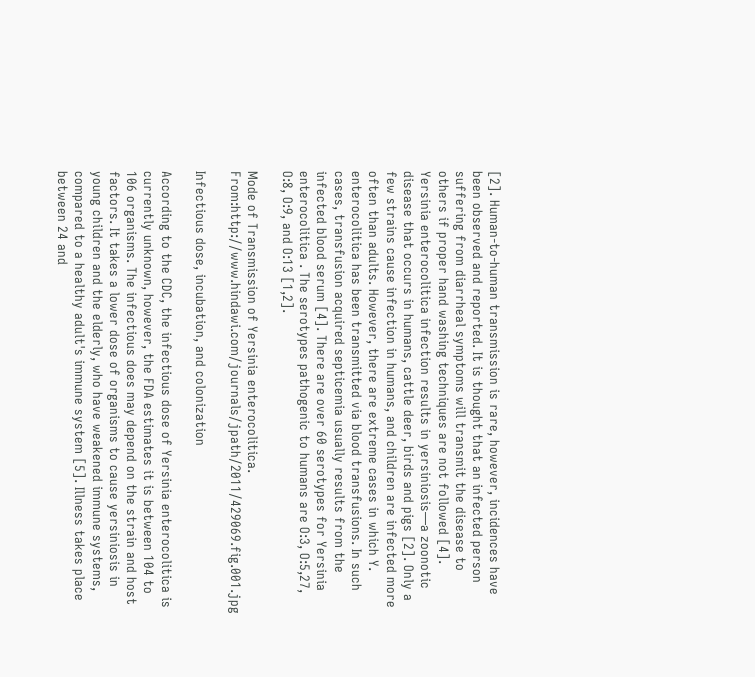[2]. Human-to-human transmission is rare, however, incidences have been observed and reported. It is thought that an infected person suffering from diarrheal symptoms will transmit the disease to others if proper hand washing techniques are not followed [4]. Yersinia enterocolitica infection results in yersiniosis—a zoonotic disease that occurs in humans, cattle deer, birds and pigs [2]. Only a few strains cause infection in humans, and children are infected more often than adults. However, there are extreme cases in which Y. enterocolitica has been transmitted via blood transfusions. In such cases, transfusion acquired septicemia usually results from the infected blood serum [4]. There are over 60 serotypes for Yersinia enterocolitica . The serotypes pathogenic to humans are O:3, O:5,27, O:8, O:9, and O:13 [1,2].

Mode of Transmission of Yersinia enterocolitica. From:http://www.hindawi.com/journals/jpath/2011/429069.fig.001.jpg

Infectious dose, incubation, and colonization

According to the CDC, the infectious dose of Yersinia enterocolitica is currently unknown, however, the FDA estimates it is between 104 to 106 organisms. The infectious does may depend on the strain and host factors. It takes a lower dose of organisms to cause yersiniosis in young children and the elderly, who have weakened immune systems, compared to a healthy adult's immune system [5]. Illness takes place between 24 and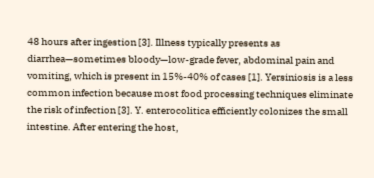48 hours after ingestion [3]. Illness typically presents as diarrhea—sometimes bloody—low-grade fever, abdominal pain and vomiting, which is present in 15%-40% of cases [1]. Yersiniosis is a less common infection because most food processing techniques eliminate the risk of infection [3]. Y. enterocolitica efficiently colonizes the small intestine. After entering the host,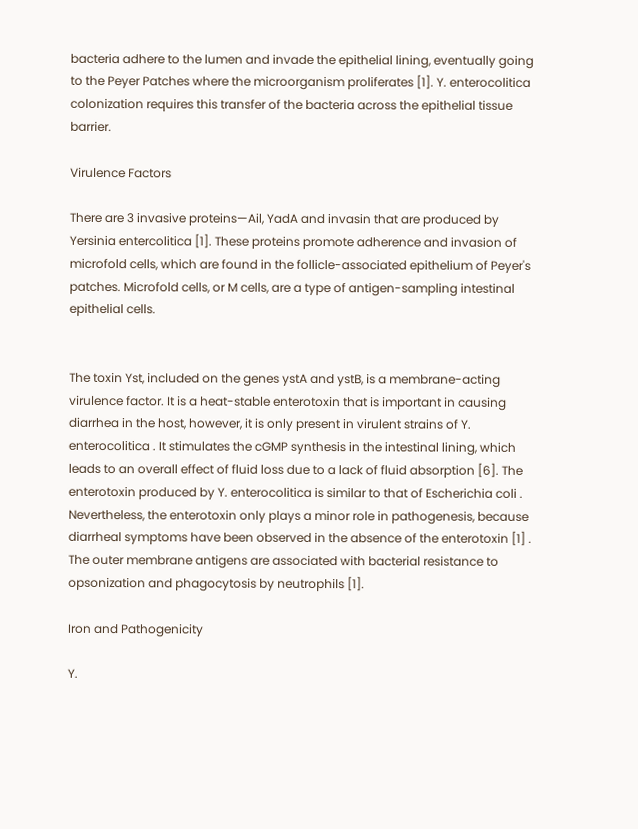bacteria adhere to the lumen and invade the epithelial lining, eventually going to the Peyer Patches where the microorganism proliferates [1]. Y. enterocolitica colonization requires this transfer of the bacteria across the epithelial tissue barrier.

Virulence Factors

There are 3 invasive proteins—Ail, YadA and invasin that are produced by Yersinia entercolitica [1]. These proteins promote adherence and invasion of microfold cells, which are found in the follicle-associated epithelium of Peyer's patches. Microfold cells, or M cells, are a type of antigen-sampling intestinal epithelial cells.


The toxin Yst, included on the genes ystA and ystB, is a membrane-acting virulence factor. It is a heat-stable enterotoxin that is important in causing diarrhea in the host, however, it is only present in virulent strains of Y. enterocolitica . It stimulates the cGMP synthesis in the intestinal lining, which leads to an overall effect of fluid loss due to a lack of fluid absorption [6]. The enterotoxin produced by Y. enterocolitica is similar to that of Escherichia coli . Nevertheless, the enterotoxin only plays a minor role in pathogenesis, because diarrheal symptoms have been observed in the absence of the enterotoxin [1] . The outer membrane antigens are associated with bacterial resistance to opsonization and phagocytosis by neutrophils [1].

Iron and Pathogenicity

Y.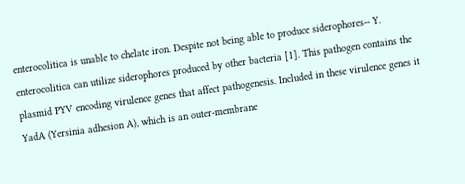enterocolitica is unable to chelate iron. Despite not being able to produce siderophores-- Y. enterocolitica can utilize siderophores produced by other bacteria [1]. This pathogen contains the plasmid PYV encoding virulence genes that affect pathogenesis. Included in these virulence genes it YadA (Yersinia adhesion A), which is an outer-membrane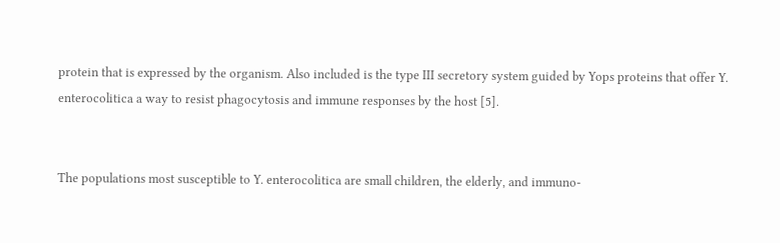protein that is expressed by the organism. Also included is the type III secretory system guided by Yops proteins that offer Y. enterocolitica a way to resist phagocytosis and immune responses by the host [5].


The populations most susceptible to Y. enterocolitica are small children, the elderly, and immuno-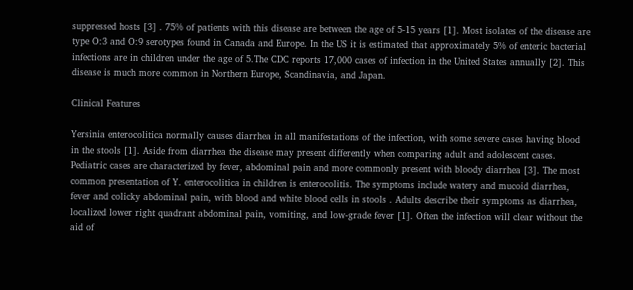suppressed hosts [3] . 75% of patients with this disease are between the age of 5-15 years [1]. Most isolates of the disease are type O:3 and O:9 serotypes found in Canada and Europe. In the US it is estimated that approximately 5% of enteric bacterial infections are in children under the age of 5.The CDC reports 17,000 cases of infection in the United States annually [2]. This disease is much more common in Northern Europe, Scandinavia, and Japan.

Clinical Features

Yersinia enterocolitica normally causes diarrhea in all manifestations of the infection, with some severe cases having blood in the stools [1]. Aside from diarrhea the disease may present differently when comparing adult and adolescent cases. Pediatric cases are characterized by fever, abdominal pain and more commonly present with bloody diarrhea [3]. The most common presentation of Y. enterocolitica in children is enterocolitis. The symptoms include watery and mucoid diarrhea, fever and colicky abdominal pain, with blood and white blood cells in stools . Adults describe their symptoms as diarrhea, localized lower right quadrant abdominal pain, vomiting, and low-grade fever [1]. Often the infection will clear without the aid of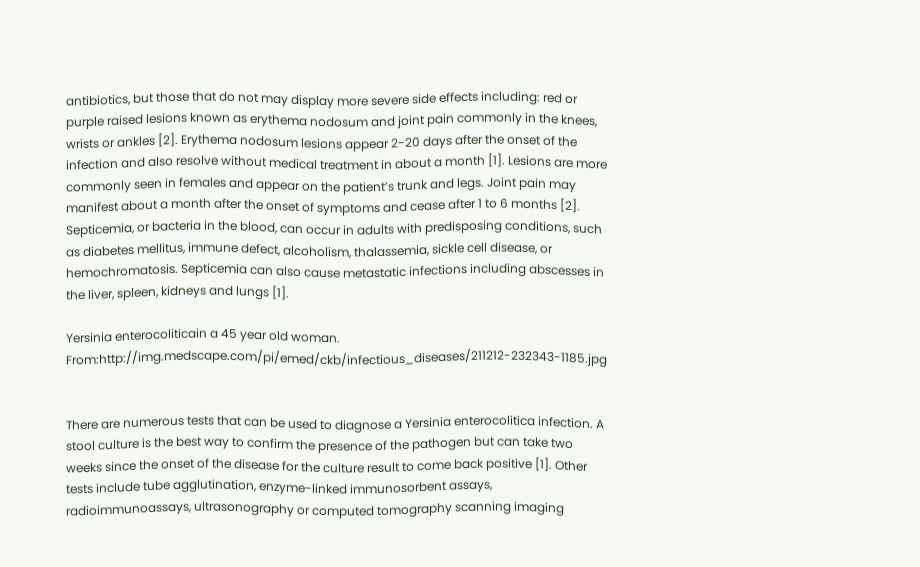antibiotics, but those that do not may display more severe side effects including: red or purple raised lesions known as erythema nodosum and joint pain commonly in the knees, wrists or ankles [2]. Erythema nodosum lesions appear 2-20 days after the onset of the infection and also resolve without medical treatment in about a month [1]. Lesions are more commonly seen in females and appear on the patient’s trunk and legs. Joint pain may manifest about a month after the onset of symptoms and cease after 1 to 6 months [2]. Septicemia, or bacteria in the blood, can occur in adults with predisposing conditions, such as diabetes mellitus, immune defect, alcoholism, thalassemia, sickle cell disease, or hemochromatosis. Septicemia can also cause metastatic infections including abscesses in the liver, spleen, kidneys and lungs [1].

Yersinia enterocoliticain a 45 year old woman. From:http://img.medscape.com/pi/emed/ckb/infectious_diseases/211212-232343-1185.jpg


There are numerous tests that can be used to diagnose a Yersinia enterocolitica infection. A stool culture is the best way to confirm the presence of the pathogen but can take two weeks since the onset of the disease for the culture result to come back positive [1]. Other tests include tube agglutination, enzyme-linked immunosorbent assays, radioimmunoassays, ultrasonography or computed tomography scanning imaging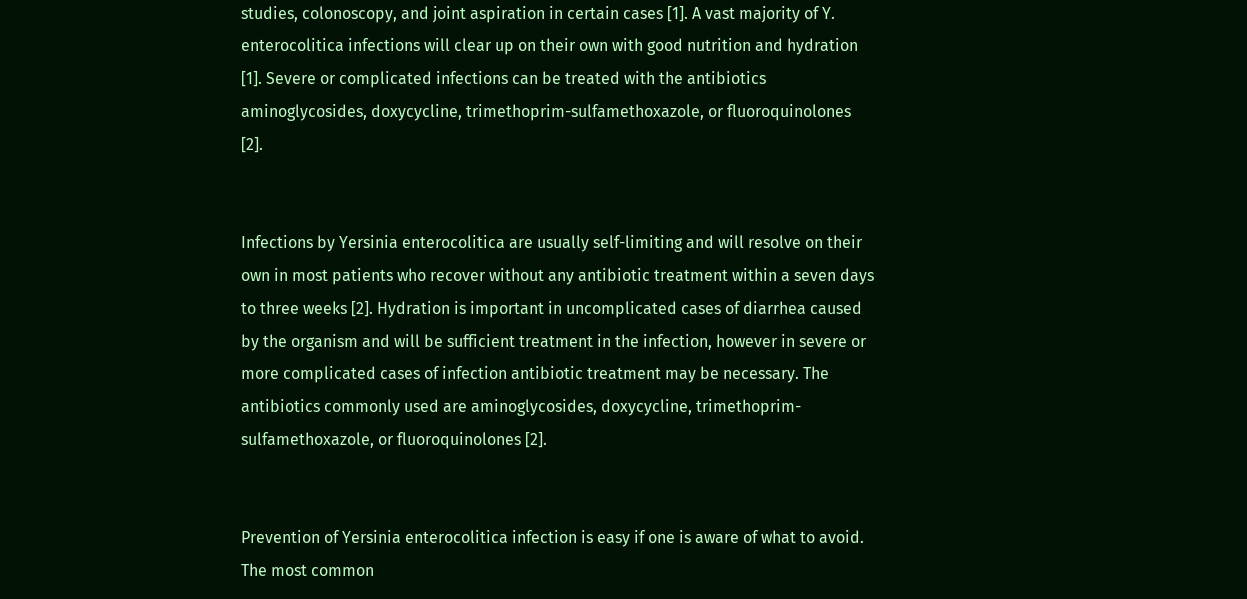studies, colonoscopy, and joint aspiration in certain cases [1]. A vast majority of Y. enterocolitica infections will clear up on their own with good nutrition and hydration [1]. Severe or complicated infections can be treated with the antibiotics aminoglycosides, doxycycline, trimethoprim-sulfamethoxazole, or fluoroquinolones [2].


Infections by Yersinia enterocolitica are usually self-limiting and will resolve on their own in most patients who recover without any antibiotic treatment within a seven days to three weeks [2]. Hydration is important in uncomplicated cases of diarrhea caused by the organism and will be sufficient treatment in the infection, however in severe or more complicated cases of infection antibiotic treatment may be necessary. The antibiotics commonly used are aminoglycosides, doxycycline, trimethoprim-sulfamethoxazole, or fluoroquinolones [2].


Prevention of Yersinia enterocolitica infection is easy if one is aware of what to avoid. The most common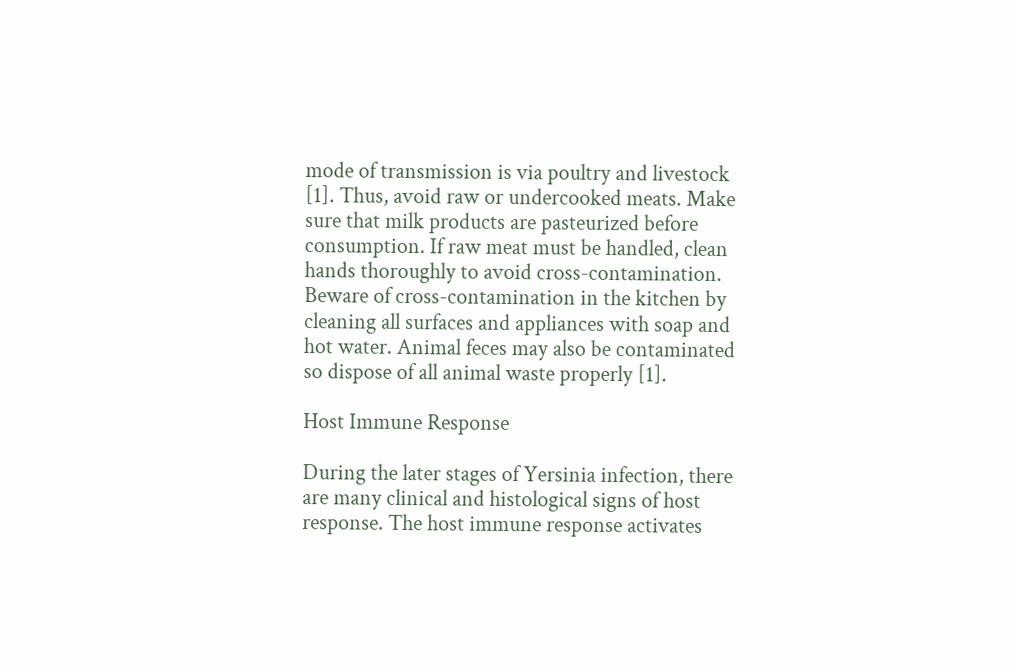mode of transmission is via poultry and livestock [1]. Thus, avoid raw or undercooked meats. Make sure that milk products are pasteurized before consumption. If raw meat must be handled, clean hands thoroughly to avoid cross-contamination. Beware of cross-contamination in the kitchen by cleaning all surfaces and appliances with soap and hot water. Animal feces may also be contaminated so dispose of all animal waste properly [1].

Host Immune Response

During the later stages of Yersinia infection, there are many clinical and histological signs of host response. The host immune response activates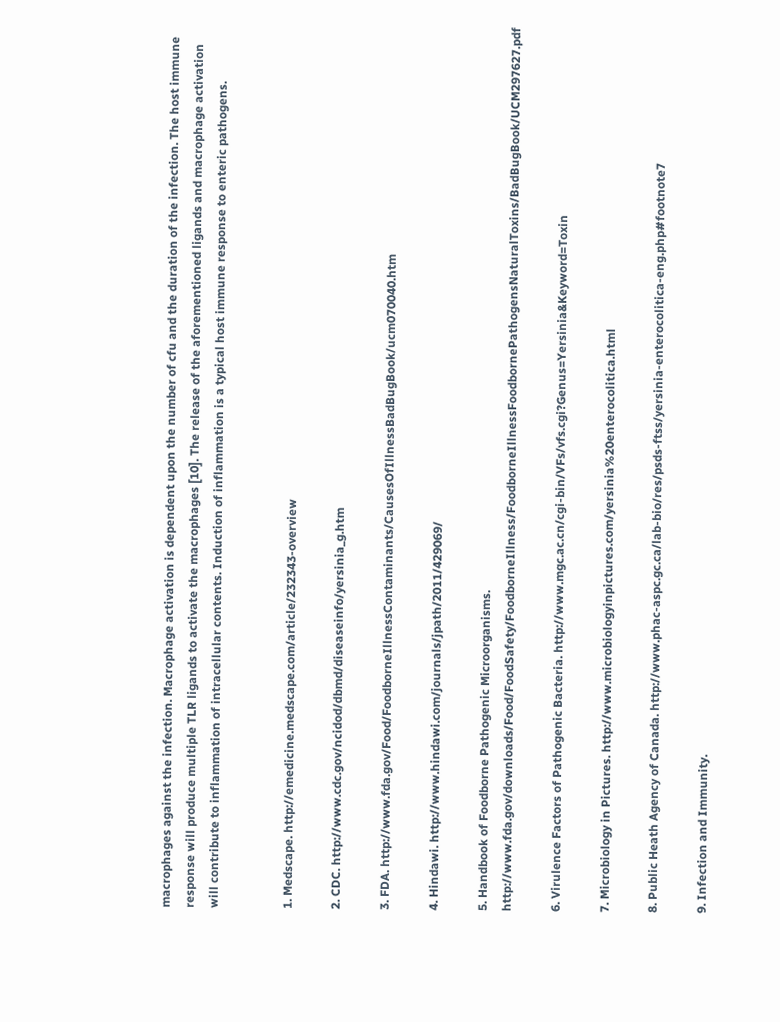macrophages against the infection. Macrophage activation is dependent upon the number of cfu and the duration of the infection. The host immune response will produce multiple TLR ligands to activate the macrophages [10]. The release of the aforementioned ligands and macrophage activation will contribute to inflammation of intracellular contents. Induction of inflammation is a typical host immune response to enteric pathogens.


1. Medscape. http://emedicine.medscape.com/article/232343-overview

2. CDC. http://www.cdc.gov/ncidod/dbmd/diseaseinfo/yersinia_g.htm

3. FDA. http://www.fda.gov/Food/FoodborneIllnessContaminants/CausesOfIllnessBadBugBook/ucm070040.htm

4. Hindawi. http://www.hindawi.com/journals/jpath/2011/429069/

5. Handbook of Foodborne Pathogenic Microorganisms. http://www.fda.gov/downloads/Food/FoodSafety/FoodborneIllness/FoodborneIllnessFoodbornePathogensNaturalToxins/BadBugBook/UCM297627.pdf

6. Virulence Factors of Pathogenic Bacteria. http://www.mgc.ac.cn/cgi-bin/VFs/vfs.cgi?Genus=Yersinia&Keyword=Toxin

7. Microbiology in Pictures. http://www.microbiologyinpictures.com/yersinia%20enterocolitica.html

8. Public Heath Agency of Canada. http://www.phac-aspc.gc.ca/lab-bio/res/psds-ftss/yersinia-enterocolitica-eng.php#footnote7

9. Infection and Immunity.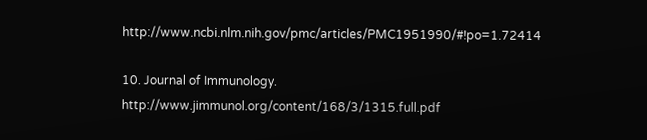http://www.ncbi.nlm.nih.gov/pmc/articles/PMC1951990/#!po=1.72414

10. Journal of Immunology. http://www.jimmunol.org/content/168/3/1315.full.pdf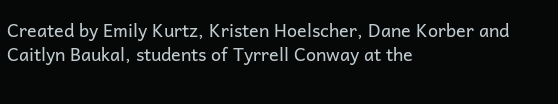Created by Emily Kurtz, Kristen Hoelscher, Dane Korber and Caitlyn Baukal, students of Tyrrell Conway at the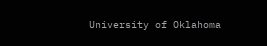University of Oklahoma